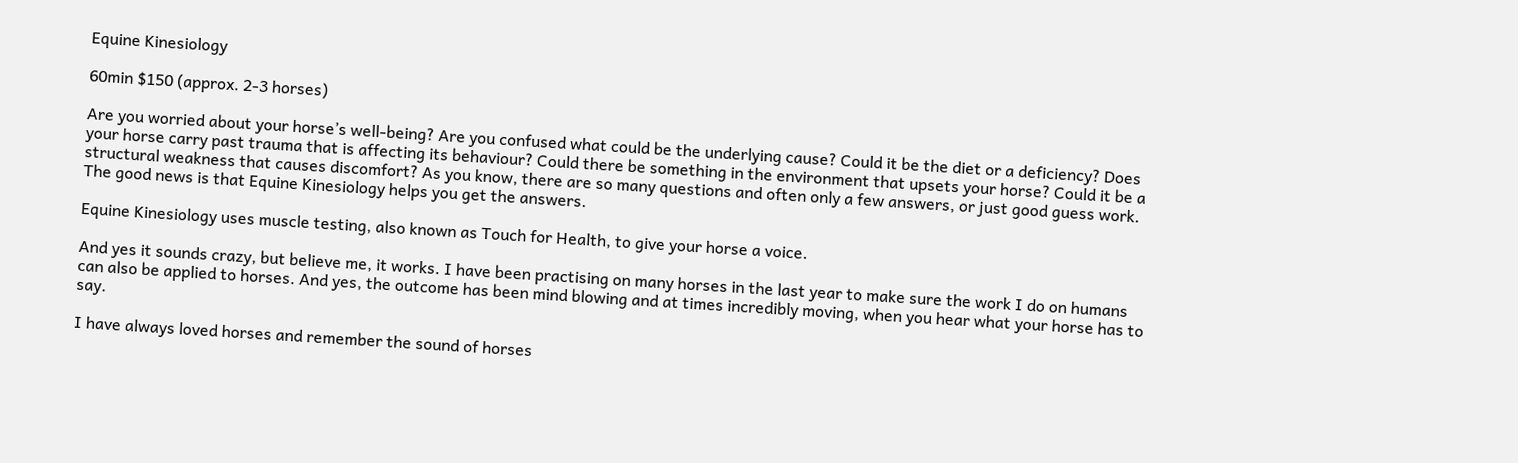Equine Kinesiology

60min $150 (approx. 2-3 horses)

Are you worried about your horse’s well-being? Are you confused what could be the underlying cause? Could it be the diet or a deficiency? Does your horse carry past trauma that is affecting its behaviour? Could there be something in the environment that upsets your horse? Could it be a structural weakness that causes discomfort? As you know, there are so many questions and often only a few answers, or just good guess work. The good news is that Equine Kinesiology helps you get the answers.

Equine Kinesiology uses muscle testing, also known as Touch for Health, to give your horse a voice.

And yes it sounds crazy, but believe me, it works. I have been practising on many horses in the last year to make sure the work I do on humans can also be applied to horses. And yes, the outcome has been mind blowing and at times incredibly moving, when you hear what your horse has to say.

I have always loved horses and remember the sound of horses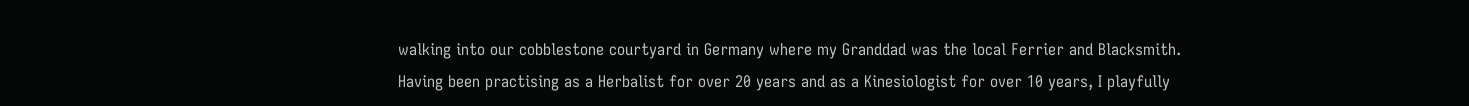walking into our cobblestone courtyard in Germany where my Granddad was the local Ferrier and Blacksmith. Having been practising as a Herbalist for over 20 years and as a Kinesiologist for over 10 years, I playfully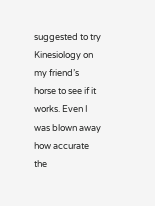suggested to try Kinesiology on my friend’s horse to see if it works. Even I was blown away how accurate the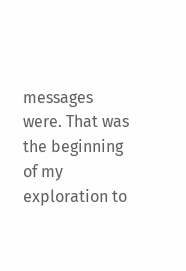messages were. That was the beginning of my exploration to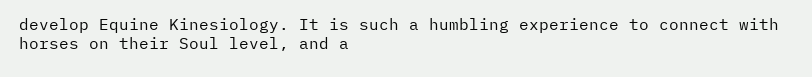develop Equine Kinesiology. It is such a humbling experience to connect with horses on their Soul level, and a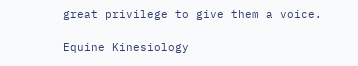great privilege to give them a voice.

Equine Kinesiology